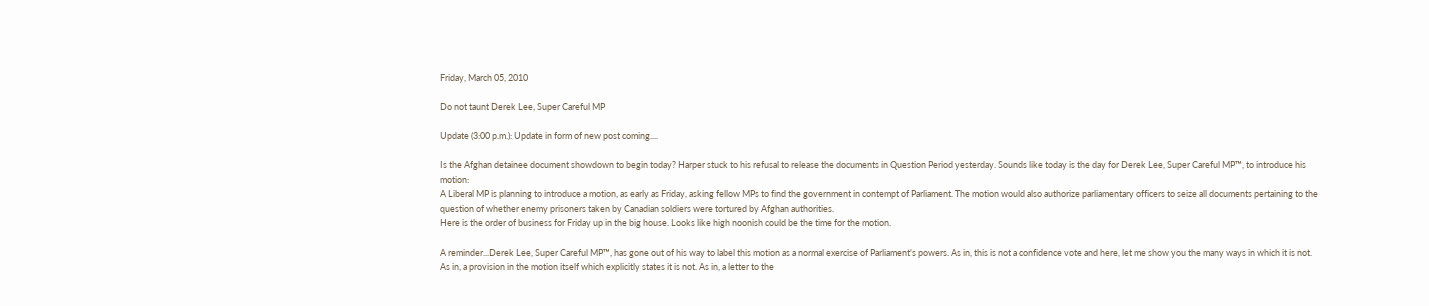Friday, March 05, 2010

Do not taunt Derek Lee, Super Careful MP

Update (3:00 p.m.): Update in form of new post coming....

Is the Afghan detainee document showdown to begin today? Harper stuck to his refusal to release the documents in Question Period yesterday. Sounds like today is the day for Derek Lee, Super Careful MP™, to introduce his motion:
A Liberal MP is planning to introduce a motion, as early as Friday, asking fellow MPs to find the government in contempt of Parliament. The motion would also authorize parliamentary officers to seize all documents pertaining to the question of whether enemy prisoners taken by Canadian soldiers were tortured by Afghan authorities.
Here is the order of business for Friday up in the big house. Looks like high noonish could be the time for the motion.

A reminder...Derek Lee, Super Careful MP™, has gone out of his way to label this motion as a normal exercise of Parliament's powers. As in, this is not a confidence vote and here, let me show you the many ways in which it is not. As in, a provision in the motion itself which explicitly states it is not. As in, a letter to the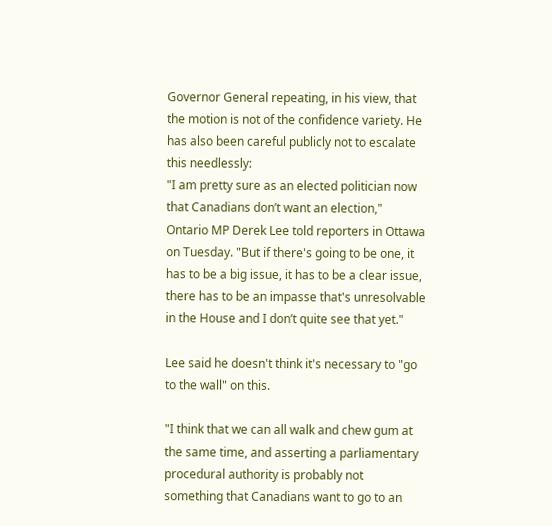Governor General repeating, in his view, that the motion is not of the confidence variety. He has also been careful publicly not to escalate this needlessly:
"I am pretty sure as an elected politician now that Canadians don’t want an election," Ontario MP Derek Lee told reporters in Ottawa on Tuesday. "But if there's going to be one, it has to be a big issue, it has to be a clear issue, there has to be an impasse that's unresolvable in the House and I don’t quite see that yet."

Lee said he doesn't think it's necessary to "go to the wall" on this.

"I think that we can all walk and chew gum at the same time, and asserting a parliamentary procedural authority is probably not something that Canadians want to go to an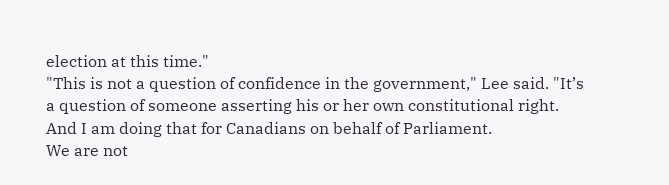election at this time."
"This is not a question of confidence in the government," Lee said. "It’s a question of someone asserting his or her own constitutional right. And I am doing that for Canadians on behalf of Parliament.
We are not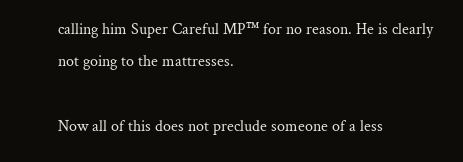calling him Super Careful MP™ for no reason. He is clearly not going to the mattresses.

Now all of this does not preclude someone of a less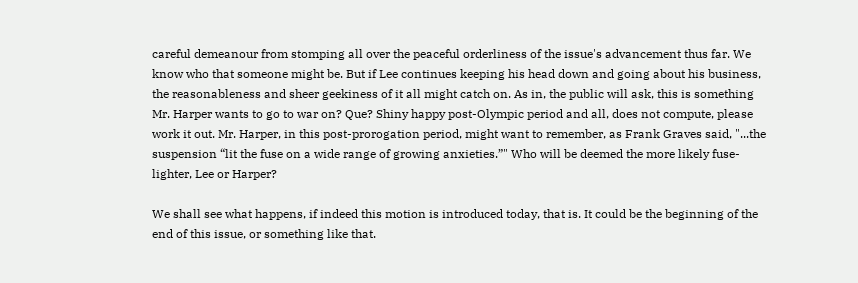careful demeanour from stomping all over the peaceful orderliness of the issue's advancement thus far. We know who that someone might be. But if Lee continues keeping his head down and going about his business, the reasonableness and sheer geekiness of it all might catch on. As in, the public will ask, this is something Mr. Harper wants to go to war on? Que? Shiny happy post-Olympic period and all, does not compute, please work it out. Mr. Harper, in this post-prorogation period, might want to remember, as Frank Graves said, "...the suspension “lit the fuse on a wide range of growing anxieties.”" Who will be deemed the more likely fuse-lighter, Lee or Harper?

We shall see what happens, if indeed this motion is introduced today, that is. It could be the beginning of the end of this issue, or something like that.